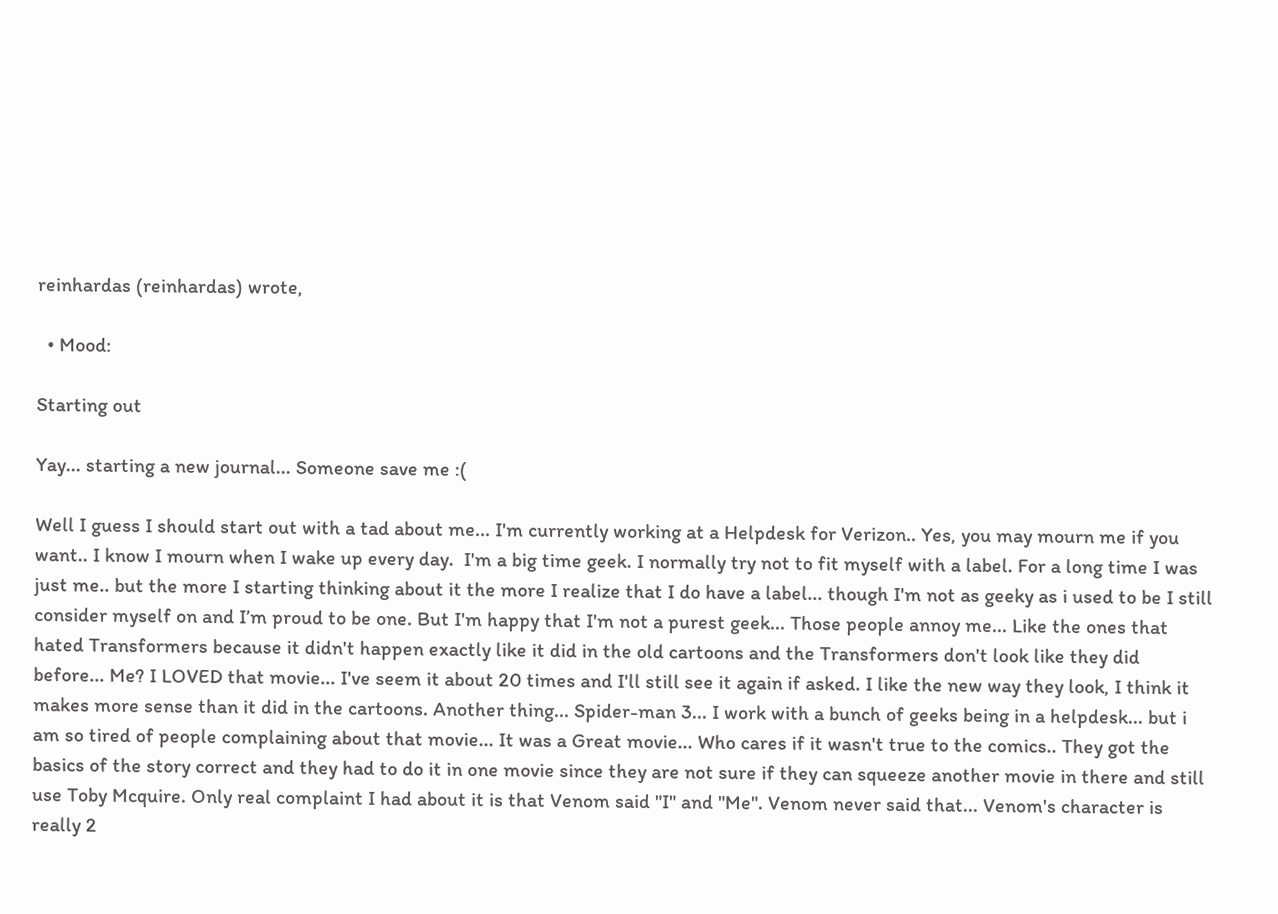reinhardas (reinhardas) wrote,

  • Mood:

Starting out

Yay... starting a new journal... Someone save me :(

Well I guess I should start out with a tad about me... I'm currently working at a Helpdesk for Verizon.. Yes, you may mourn me if you want.. I know I mourn when I wake up every day.  I'm a big time geek. I normally try not to fit myself with a label. For a long time I was just me.. but the more I starting thinking about it the more I realize that I do have a label... though I'm not as geeky as i used to be I still consider myself on and I’m proud to be one. But I'm happy that I'm not a purest geek... Those people annoy me... Like the ones that hated Transformers because it didn't happen exactly like it did in the old cartoons and the Transformers don't look like they did before... Me? I LOVED that movie... I've seem it about 20 times and I'll still see it again if asked. I like the new way they look, I think it makes more sense than it did in the cartoons. Another thing... Spider-man 3... I work with a bunch of geeks being in a helpdesk... but i am so tired of people complaining about that movie... It was a Great movie... Who cares if it wasn't true to the comics.. They got the basics of the story correct and they had to do it in one movie since they are not sure if they can squeeze another movie in there and still use Toby Mcquire. Only real complaint I had about it is that Venom said "I" and "Me". Venom never said that... Venom's character is really 2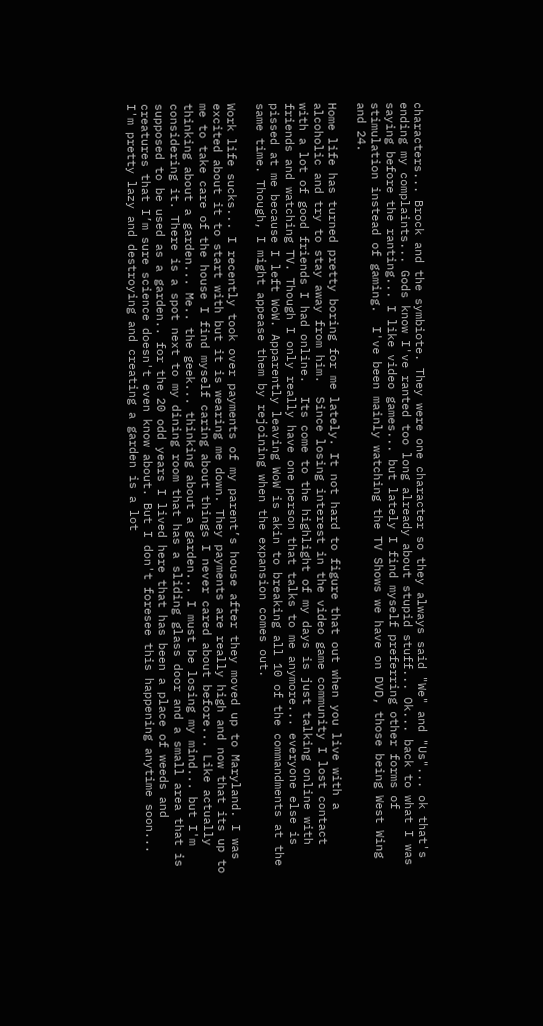characters... Brock and the symbiote. They were one character so they always said "We" and "Us"... ok that's ending my complaints... Gods know I've ranted too long already about stupid stuff... Ok... back to what I was saying before the ranting... I like video games... but lately I find myself preferring other forms of stimulation instead of gaming.  I've been mainly watching the TV Shows we have on DVD, those being West Wing and 24.

Home life has turned pretty boring for me lately. It not hard to figure that out when you live with a alcoholic and try to stay away from him.  Since losing interest in the video game community I lost contact with a lot of good friends I had online.  Its come to the highlight of my days is just talking online with friends and watching TV. Though I only really have one person that talks to me anymore... everyone else is pissed at me because I left WoW. Apparently leaving WoW is akin to breaking all 10 of the commandments at the same time. Though, I might appease them by rejoining when the expansion comes out.

Work life sucks... I recently took over payments of my parent’s house after they moved up to Maryland. I was excited about it to start with but it is wearing me down. They payments are really high and now that its up to me to take care of the house I find myself caring about things I never cared about before... Like actually thinking about a garden... Me.. the geek... thinking about a garden... I must be losing my mind... but I'm considering it. There is a spot next to my dining room that has a sliding glass door and a small area that is supposed to be used as a garden.. for the 20 odd years I lived here that has been a place of weeds and creatures that I’m sure science doesn't even know about. But I don't foresee this happening anytime soon... I'm pretty lazy and destroying and creating a garden is a lot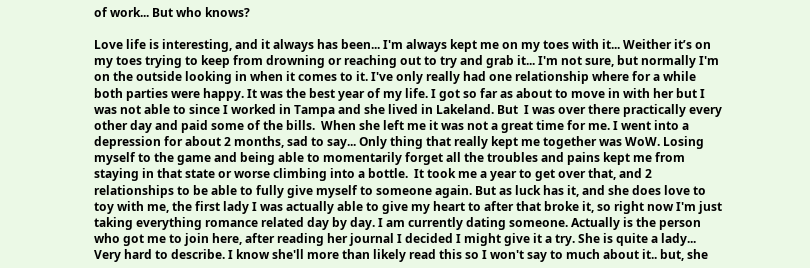of work... But who knows?

Love life is interesting, and it always has been... I'm always kept me on my toes with it... Weither it’s on my toes trying to keep from drowning or reaching out to try and grab it... I'm not sure, but normally I'm on the outside looking in when it comes to it. I've only really had one relationship where for a while both parties were happy. It was the best year of my life. I got so far as about to move in with her but I was not able to since I worked in Tampa and she lived in Lakeland. But  I was over there practically every other day and paid some of the bills.  When she left me it was not a great time for me. I went into a depression for about 2 months, sad to say... Only thing that really kept me together was WoW. Losing myself to the game and being able to momentarily forget all the troubles and pains kept me from staying in that state or worse climbing into a bottle.  It took me a year to get over that, and 2 relationships to be able to fully give myself to someone again. But as luck has it, and she does love to toy with me, the first lady I was actually able to give my heart to after that broke it, so right now I'm just taking everything romance related day by day. I am currently dating someone. Actually is the person who got me to join here, after reading her journal I decided I might give it a try. She is quite a lady... Very hard to describe. I know she'll more than likely read this so I won't say to much about it.. but, she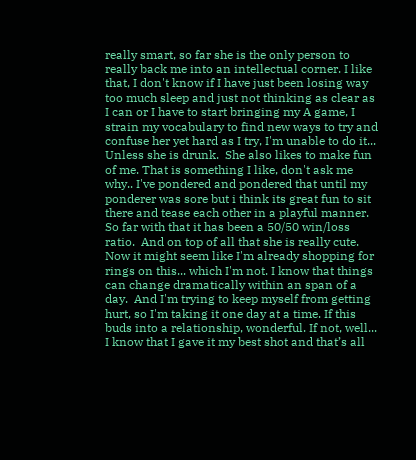really smart, so far she is the only person to really back me into an intellectual corner. I like that, I don't know if I have just been losing way too much sleep and just not thinking as clear as I can or I have to start bringing my A game, I strain my vocabulary to find new ways to try and confuse her yet hard as I try, I'm unable to do it... Unless she is drunk.  She also likes to make fun of me. That is something I like, don't ask me why.. I've pondered and pondered that until my ponderer was sore but i think its great fun to sit there and tease each other in a playful manner. So far with that it has been a 50/50 win/loss ratio.  And on top of all that she is really cute.  Now it might seem like I'm already shopping for rings on this... which I'm not. I know that things can change dramatically within an span of a day.  And I'm trying to keep myself from getting hurt, so I'm taking it one day at a time. If this buds into a relationship, wonderful. If not, well... I know that I gave it my best shot and that’s all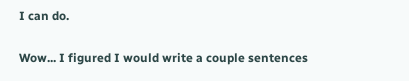I can do.

Wow... I figured I would write a couple sentences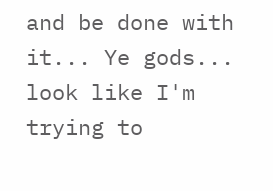and be done with it... Ye gods... look like I'm trying to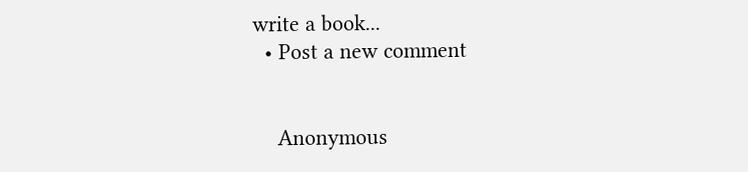write a book...
  • Post a new comment


    Anonymous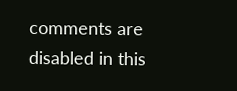comments are disabled in this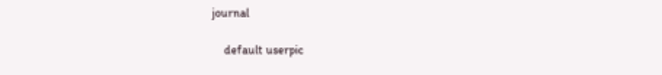journal

    default userpic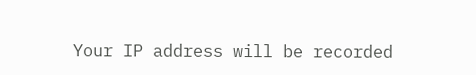Your IP address will be recorded